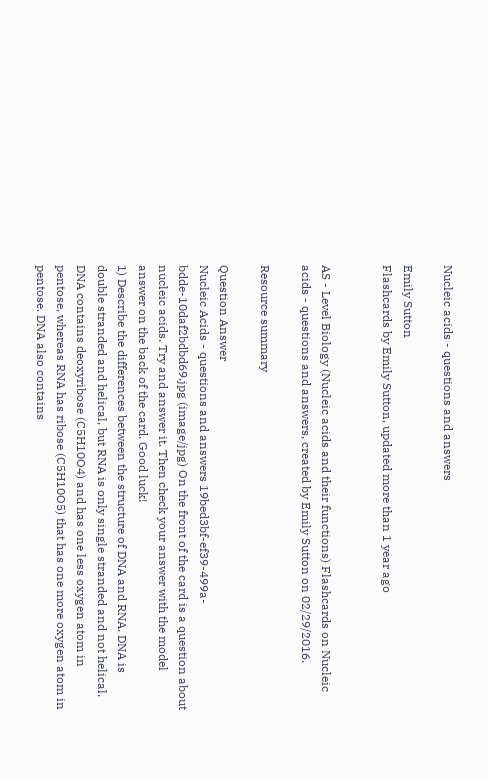Nucleic acids - questions and answers

Emily Sutton
Flashcards by Emily Sutton, updated more than 1 year ago


AS - Level Biology (Nucleic acids and their functions) Flashcards on Nucleic acids - questions and answers, created by Emily Sutton on 02/29/2016.

Resource summary

Question Answer
Nucleic Acids - questions and answers 19bed3bf-ef39-499a-bdde-10daf2bdbd69.jpg (image/jpg) On the front of the card is a question about nucleic acids. Try and answer it. Then check your answer with the model answer on the back of the card. Good luck!
1) Describe the differences between the structure of DNA and RNA. DNA is double stranded and helical, but RNA is only single stranded and not helical. DNA contains deoxyribose (C5H10O4) and has one less oxygen atom in pentose, whereas RNA has ribose (C5H10O5) that has one more oxygen atom in pentose. DNA also contains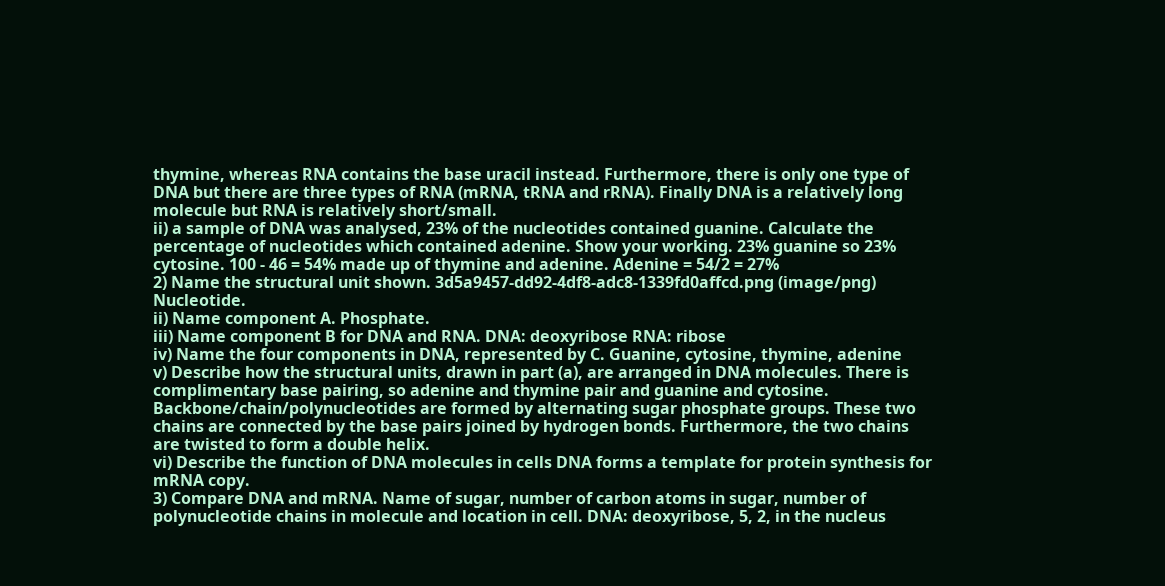thymine, whereas RNA contains the base uracil instead. Furthermore, there is only one type of DNA but there are three types of RNA (mRNA, tRNA and rRNA). Finally DNA is a relatively long molecule but RNA is relatively short/small.
ii) a sample of DNA was analysed, 23% of the nucleotides contained guanine. Calculate the percentage of nucleotides which contained adenine. Show your working. 23% guanine so 23% cytosine. 100 - 46 = 54% made up of thymine and adenine. Adenine = 54/2 = 27%
2) Name the structural unit shown. 3d5a9457-dd92-4df8-adc8-1339fd0affcd.png (image/png) Nucleotide.
ii) Name component A. Phosphate.
iii) Name component B for DNA and RNA. DNA: deoxyribose RNA: ribose
iv) Name the four components in DNA, represented by C. Guanine, cytosine, thymine, adenine
v) Describe how the structural units, drawn in part (a), are arranged in DNA molecules. There is complimentary base pairing, so adenine and thymine pair and guanine and cytosine. Backbone/chain/polynucleotides are formed by alternating sugar phosphate groups. These two chains are connected by the base pairs joined by hydrogen bonds. Furthermore, the two chains are twisted to form a double helix.
vi) Describe the function of DNA molecules in cells DNA forms a template for protein synthesis for mRNA copy.
3) Compare DNA and mRNA. Name of sugar, number of carbon atoms in sugar, number of polynucleotide chains in molecule and location in cell. DNA: deoxyribose, 5, 2, in the nucleus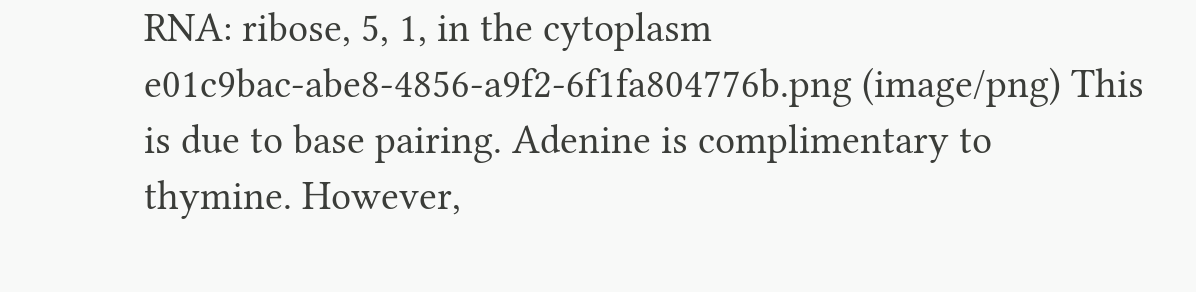RNA: ribose, 5, 1, in the cytoplasm
e01c9bac-abe8-4856-a9f2-6f1fa804776b.png (image/png) This is due to base pairing. Adenine is complimentary to thymine. However,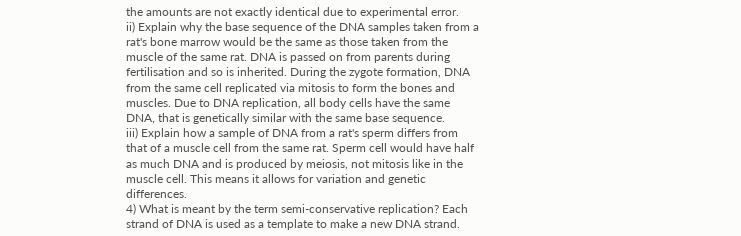the amounts are not exactly identical due to experimental error.
ii) Explain why the base sequence of the DNA samples taken from a rat's bone marrow would be the same as those taken from the muscle of the same rat. DNA is passed on from parents during fertilisation and so is inherited. During the zygote formation, DNA from the same cell replicated via mitosis to form the bones and muscles. Due to DNA replication, all body cells have the same DNA, that is genetically similar with the same base sequence.
iii) Explain how a sample of DNA from a rat's sperm differs from that of a muscle cell from the same rat. Sperm cell would have half as much DNA and is produced by meiosis, not mitosis like in the muscle cell. This means it allows for variation and genetic differences.
4) What is meant by the term semi-conservative replication? Each strand of DNA is used as a template to make a new DNA strand.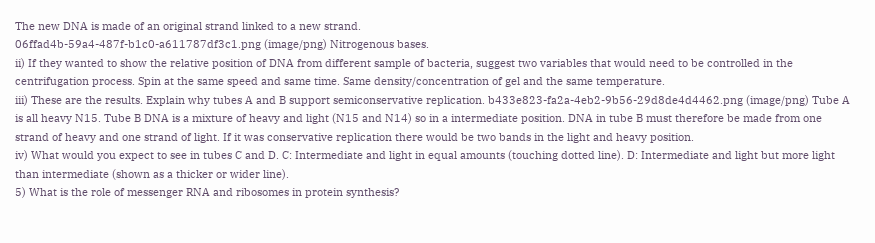The new DNA is made of an original strand linked to a new strand.
06ffad4b-59a4-487f-b1c0-a611787df3c1.png (image/png) Nitrogenous bases.
ii) If they wanted to show the relative position of DNA from different sample of bacteria, suggest two variables that would need to be controlled in the centrifugation process. Spin at the same speed and same time. Same density/concentration of gel and the same temperature.
iii) These are the results. Explain why tubes A and B support semiconservative replication. b433e823-fa2a-4eb2-9b56-29d8de4d4462.png (image/png) Tube A is all heavy N15. Tube B DNA is a mixture of heavy and light (N15 and N14) so in a intermediate position. DNA in tube B must therefore be made from one strand of heavy and one strand of light. If it was conservative replication there would be two bands in the light and heavy position.
iv) What would you expect to see in tubes C and D. C: Intermediate and light in equal amounts (touching dotted line). D: Intermediate and light but more light than intermediate (shown as a thicker or wider line).
5) What is the role of messenger RNA and ribosomes in protein synthesis?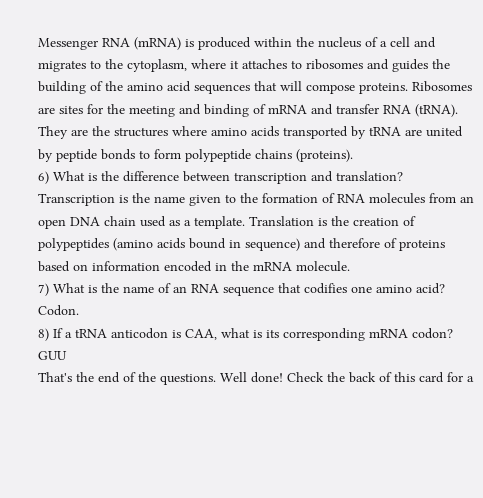Messenger RNA (mRNA) is produced within the nucleus of a cell and migrates to the cytoplasm, where it attaches to ribosomes and guides the building of the amino acid sequences that will compose proteins. Ribosomes are sites for the meeting and binding of mRNA and transfer RNA (tRNA). They are the structures where amino acids transported by tRNA are united by peptide bonds to form polypeptide chains (proteins).
6) What is the difference between transcription and translation? Transcription is the name given to the formation of RNA molecules from an open DNA chain used as a template. Translation is the creation of polypeptides (amino acids bound in sequence) and therefore of proteins based on information encoded in the mRNA molecule.
7) What is the name of an RNA sequence that codifies one amino acid? Codon.
8) If a tRNA anticodon is CAA, what is its corresponding mRNA codon? GUU
That's the end of the questions. Well done! Check the back of this card for a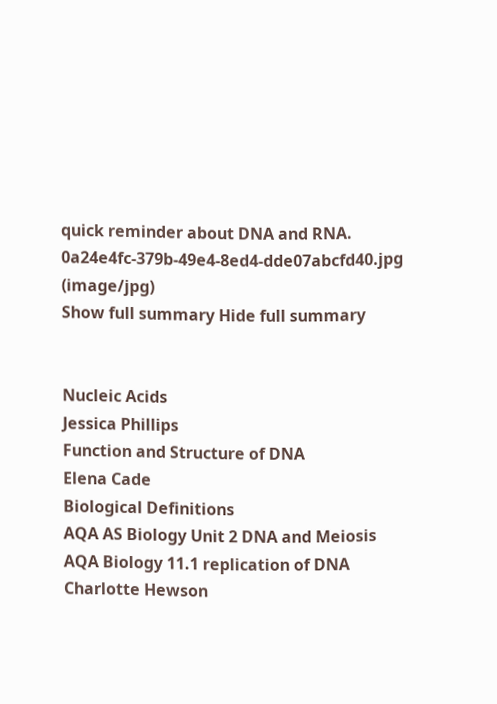quick reminder about DNA and RNA. 0a24e4fc-379b-49e4-8ed4-dde07abcfd40.jpg (image/jpg)
Show full summary Hide full summary


Nucleic Acids
Jessica Phillips
Function and Structure of DNA
Elena Cade
Biological Definitions
AQA AS Biology Unit 2 DNA and Meiosis
AQA Biology 11.1 replication of DNA
Charlotte Hewson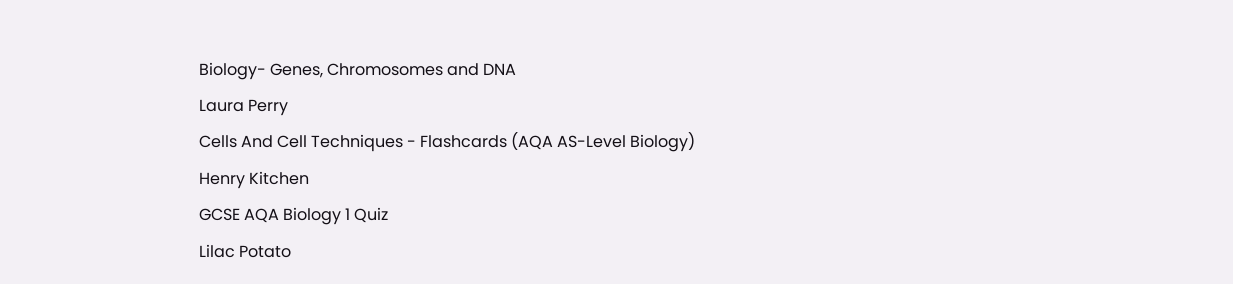Biology- Genes, Chromosomes and DNA
Laura Perry
Cells And Cell Techniques - Flashcards (AQA AS-Level Biology)
Henry Kitchen
GCSE AQA Biology 1 Quiz
Lilac Potato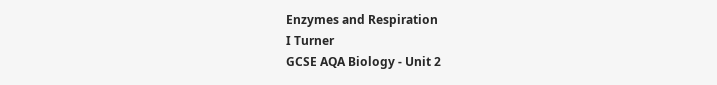Enzymes and Respiration
I Turner
GCSE AQA Biology - Unit 2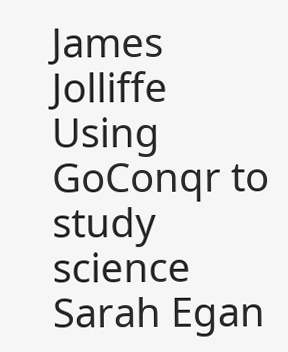James Jolliffe
Using GoConqr to study science
Sarah Egan